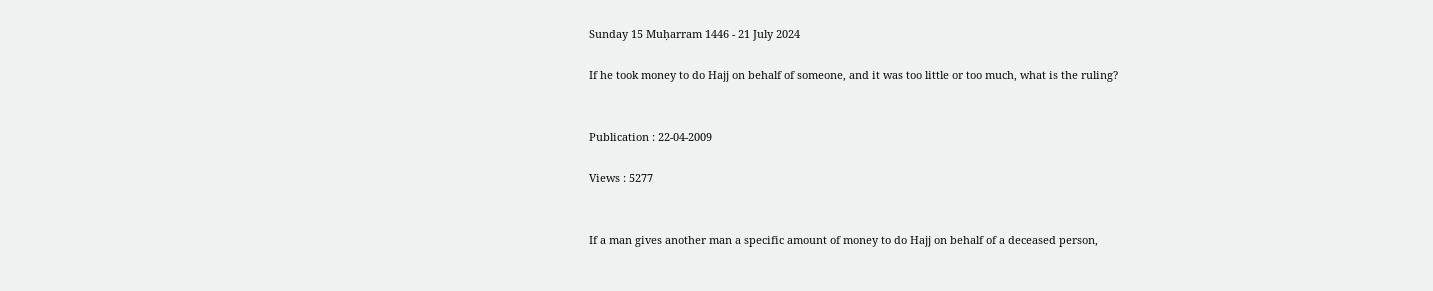Sunday 15 Muḥarram 1446 - 21 July 2024

If he took money to do Hajj on behalf of someone, and it was too little or too much, what is the ruling?


Publication : 22-04-2009

Views : 5277


If a man gives another man a specific amount of money to do Hajj on behalf of a deceased person,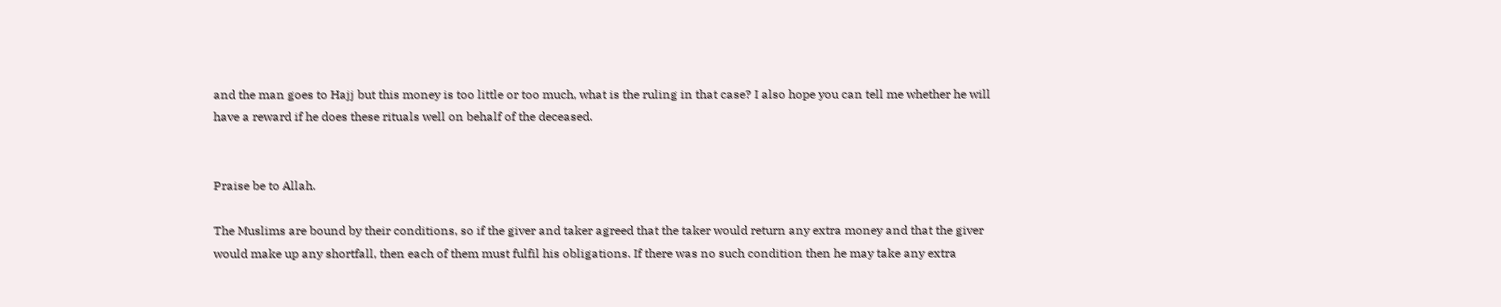and the man goes to Hajj but this money is too little or too much, what is the ruling in that case? I also hope you can tell me whether he will have a reward if he does these rituals well on behalf of the deceased.


Praise be to Allah.

The Muslims are bound by their conditions, so if the giver and taker agreed that the taker would return any extra money and that the giver would make up any shortfall, then each of them must fulfil his obligations. If there was no such condition then he may take any extra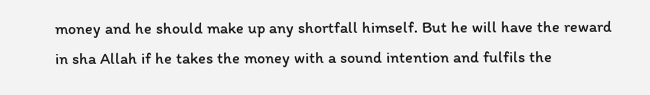money and he should make up any shortfall himself. But he will have the reward in sha Allah if he takes the money with a sound intention and fulfils the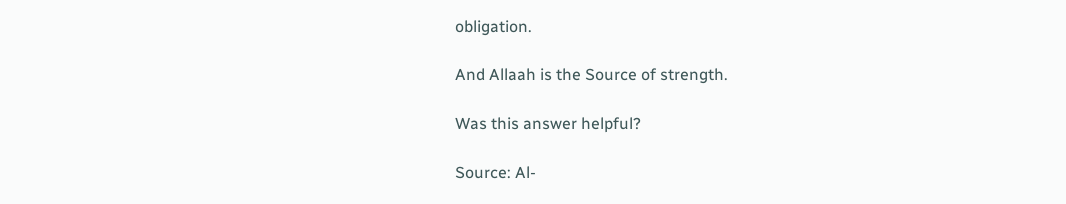obligation.

And Allaah is the Source of strength.

Was this answer helpful?

Source: Al-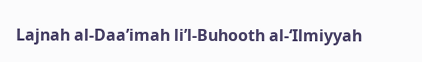Lajnah al-Daa’imah li’l-Buhooth al-‘Ilmiyyah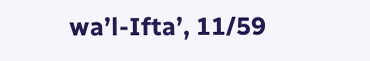wa’l-Ifta’, 11/59